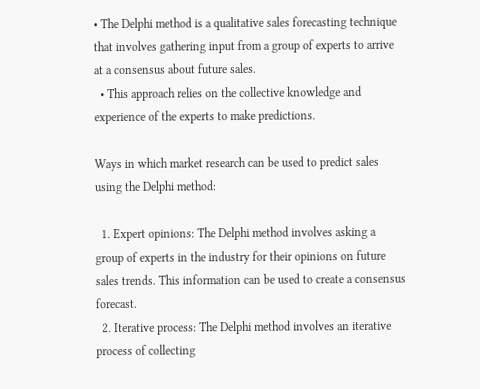• The Delphi method is a qualitative sales forecasting technique that involves gathering input from a group of experts to arrive at a consensus about future sales.
  • This approach relies on the collective knowledge and experience of the experts to make predictions.

Ways in which market research can be used to predict sales using the Delphi method:

  1. Expert opinions: The Delphi method involves asking a group of experts in the industry for their opinions on future sales trends. This information can be used to create a consensus forecast.
  2. Iterative process: The Delphi method involves an iterative process of collecting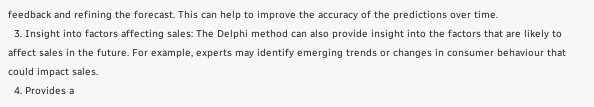feedback and refining the forecast. This can help to improve the accuracy of the predictions over time.
  3. Insight into factors affecting sales: The Delphi method can also provide insight into the factors that are likely to affect sales in the future. For example, experts may identify emerging trends or changes in consumer behaviour that could impact sales.
  4. Provides a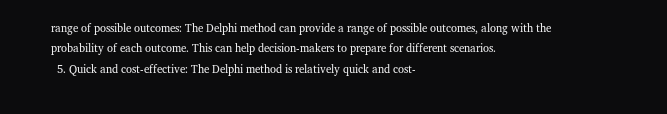range of possible outcomes: The Delphi method can provide a range of possible outcomes, along with the probability of each outcome. This can help decision-makers to prepare for different scenarios.
  5. Quick and cost-effective: The Delphi method is relatively quick and cost-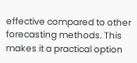effective compared to other forecasting methods. This makes it a practical option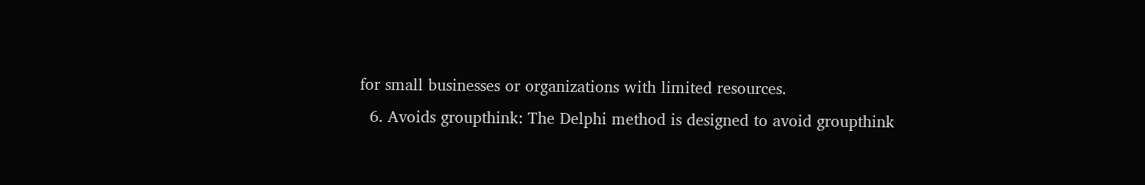for small businesses or organizations with limited resources.
  6. Avoids groupthink: The Delphi method is designed to avoid groupthink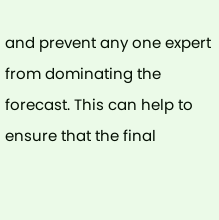and prevent any one expert from dominating the forecast. This can help to ensure that the final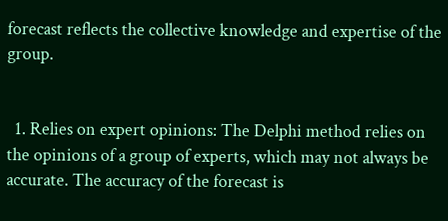forecast reflects the collective knowledge and expertise of the group.


  1. Relies on expert opinions: The Delphi method relies on the opinions of a group of experts, which may not always be accurate. The accuracy of the forecast is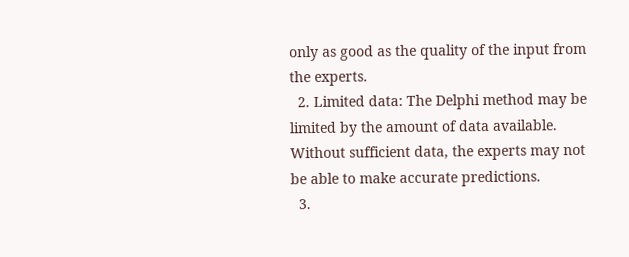only as good as the quality of the input from the experts.
  2. Limited data: The Delphi method may be limited by the amount of data available. Without sufficient data, the experts may not be able to make accurate predictions.
  3.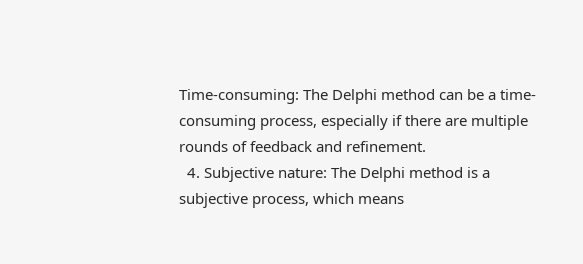Time-consuming: The Delphi method can be a time-consuming process, especially if there are multiple rounds of feedback and refinement.
  4. Subjective nature: The Delphi method is a subjective process, which means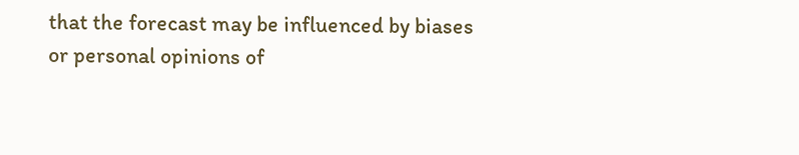that the forecast may be influenced by biases or personal opinions of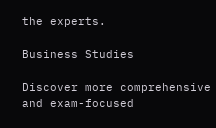the experts.

Business Studies

Discover more comprehensive and exam-focused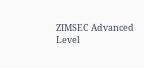ZIMSEC Advanced Level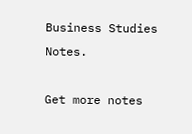Business Studies Notes.

Get more notes